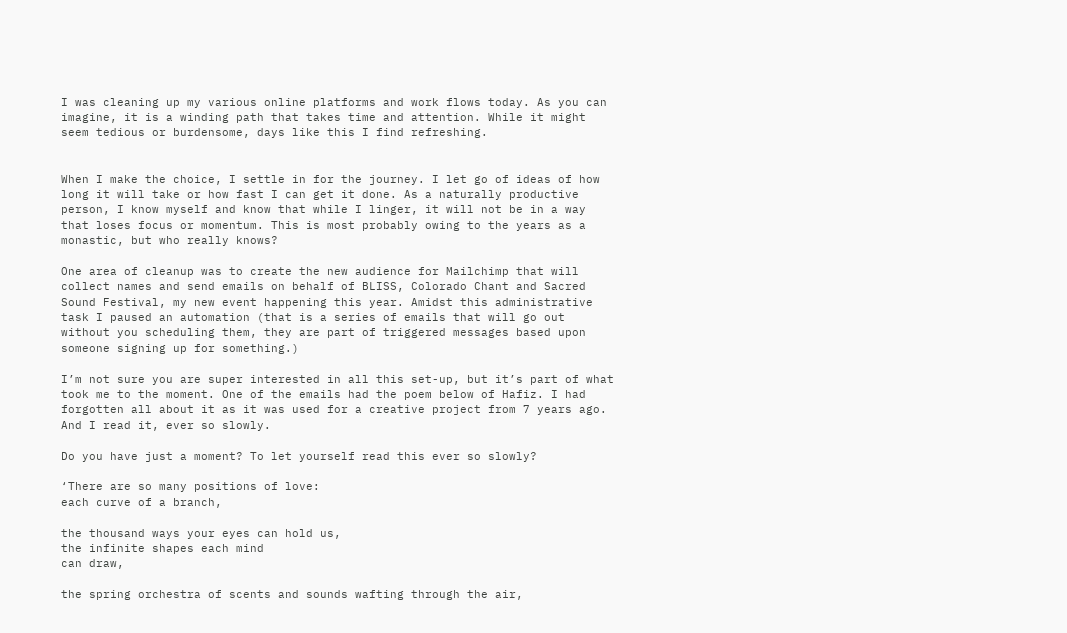I was cleaning up my various online platforms and work flows today. As you can imagine, it is a winding path that takes time and attention. While it might seem tedious or burdensome, days like this I find refreshing.


When I make the choice, I settle in for the journey. I let go of ideas of how long it will take or how fast I can get it done. As a naturally productive person, I know myself and know that while I linger, it will not be in a way that loses focus or momentum. This is most probably owing to the years as a monastic, but who really knows?

One area of cleanup was to create the new audience for Mailchimp that will collect names and send emails on behalf of BLISS, Colorado Chant and Sacred Sound Festival, my new event happening this year. Amidst this administrative task I paused an automation (that is a series of emails that will go out without you scheduling them, they are part of triggered messages based upon someone signing up for something.)

I’m not sure you are super interested in all this set-up, but it’s part of what took me to the moment. One of the emails had the poem below of Hafiz. I had forgotten all about it as it was used for a creative project from 7 years ago. And I read it, ever so slowly.

Do you have just a moment? To let yourself read this ever so slowly?

‘There are so many positions of love:
each curve of a branch,

the thousand ways your eyes can hold us,
the infinite shapes each mind
can draw,

the spring orchestra of scents and sounds wafting through the air,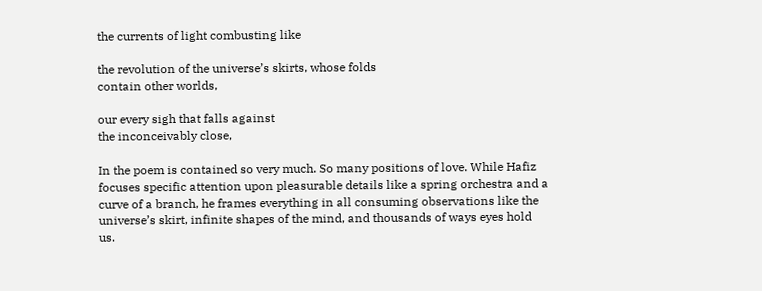the currents of light combusting like

the revolution of the universe’s skirts, whose folds
contain other worlds,

our every sigh that falls against
the inconceivably close,

In the poem is contained so very much. So many positions of love. While Hafiz focuses specific attention upon pleasurable details like a spring orchestra and a curve of a branch, he frames everything in all consuming observations like the universe’s skirt, infinite shapes of the mind, and thousands of ways eyes hold us.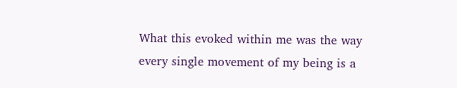What this evoked within me was the way every single movement of my being is a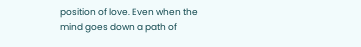position of love. Even when the mind goes down a path of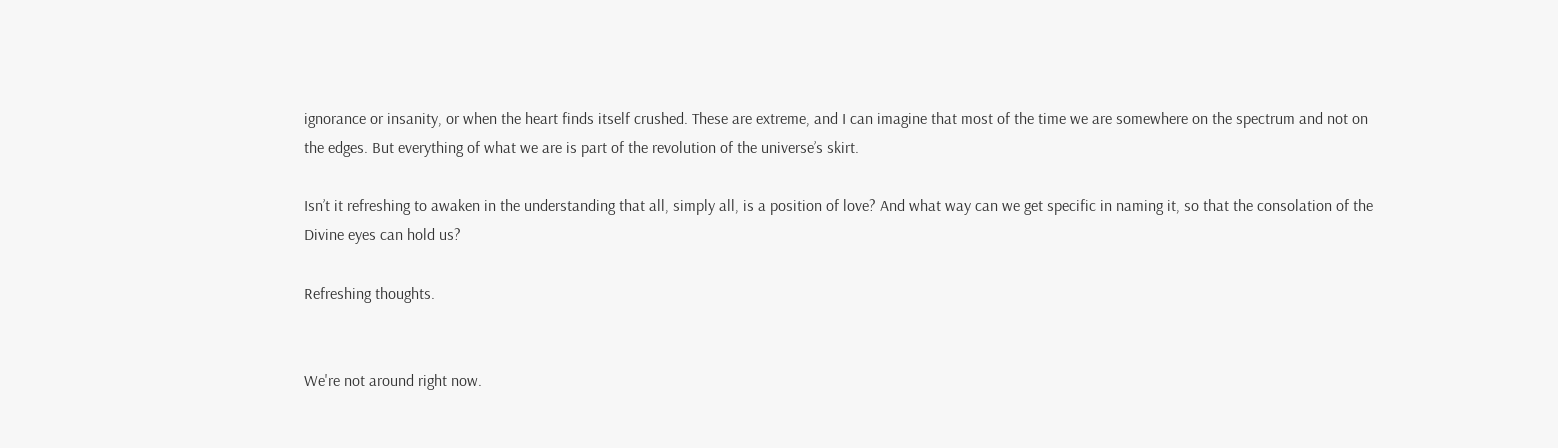ignorance or insanity, or when the heart finds itself crushed. These are extreme, and I can imagine that most of the time we are somewhere on the spectrum and not on the edges. But everything of what we are is part of the revolution of the universe’s skirt.

Isn’t it refreshing to awaken in the understanding that all, simply all, is a position of love? And what way can we get specific in naming it, so that the consolation of the Divine eyes can hold us?

Refreshing thoughts.


We're not around right now.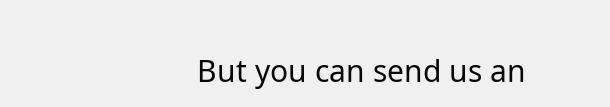But you can send us an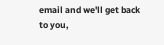email and we'll get back to you,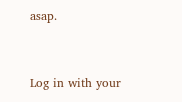asap.


Log in with your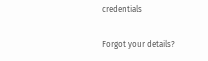credentials

Forgot your details?